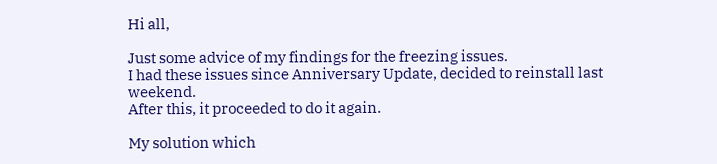Hi all,

Just some advice of my findings for the freezing issues.
I had these issues since Anniversary Update, decided to reinstall last weekend.
After this, it proceeded to do it again.

My solution which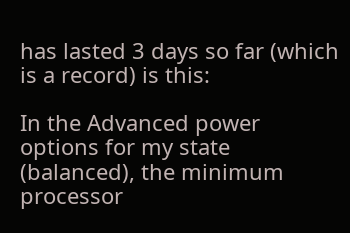has lasted 3 days so far (which is a record) is this:

In the Advanced power options for my state (balanced), the minimum processor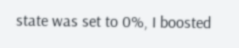state was set to 0%, I boosted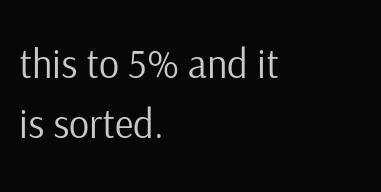this to 5% and it is sorted.